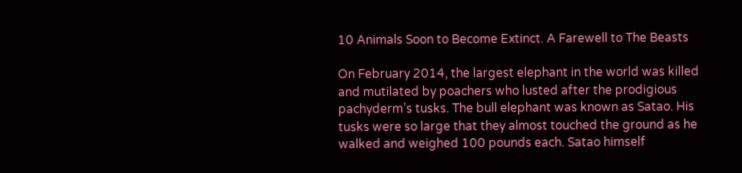10 Animals Soon to Become Extinct. A Farewell to The Beasts

On February 2014, the largest elephant in the world was killed and mutilated by poachers who lusted after the prodigious pachyderm’s tusks. The bull elephant was known as Satao. His tusks were so large that they almost touched the ground as he walked and weighed 100 pounds each. Satao himself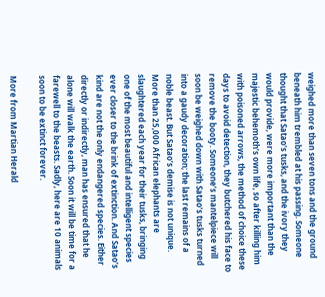weighed more than seven tons and the ground beneath him trembled at his passing. Someone thought that Satao’s tusks, and the ivory they would provide, were more important than the majestic behemoth’s own life, so after killing him with poisoned arrows, the method of choice these days to avoid detection, they butchered his face to remove the booty. Someone’s mantelpiece will soon be weighed down with Satao’s tusks turned into a gaudy decoration; the last remains of a noble beast. But Satao’s demise is not unique. More than 25,000 African elephants are slaughtered each year for their tusks, bringing one of the most beautiful and intelligent species ever closer to the brink of extinction. And Satao’s kind are not the only endangered species. Either directly or indirectly, man has ensured that he alone will walk the earth. Soon it will be time for a farewell to the beasts. Sadly, here are 10 animals soon to be extinct forever.

More from Martian Herald